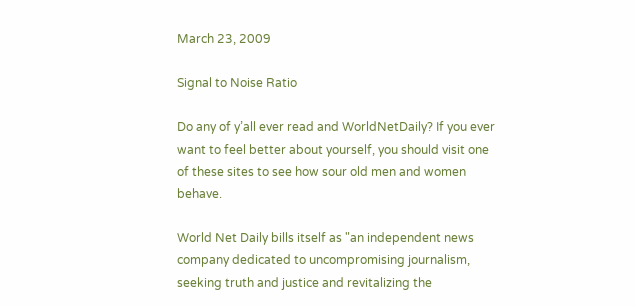March 23, 2009

Signal to Noise Ratio

Do any of y’all ever read and WorldNetDaily? If you ever want to feel better about yourself, you should visit one of these sites to see how sour old men and women behave.

World Net Daily bills itself as "an independent news company dedicated to uncompromising journalism, seeking truth and justice and revitalizing the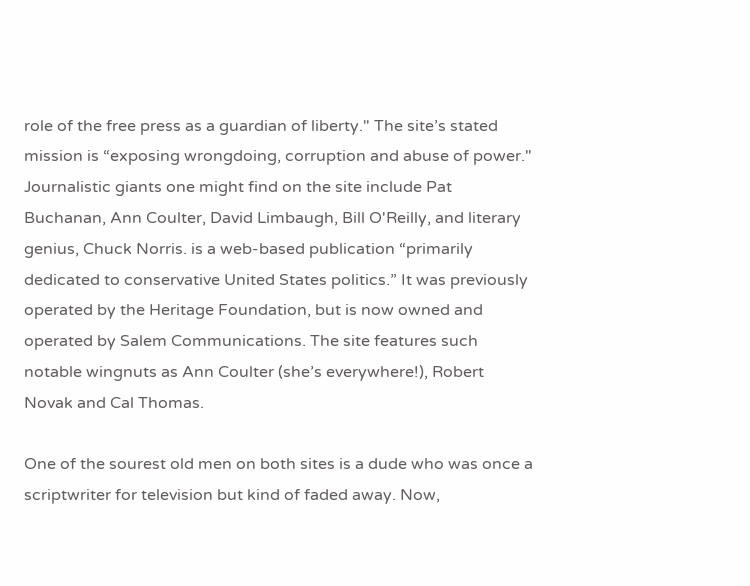role of the free press as a guardian of liberty." The site’s stated mission is “exposing wrongdoing, corruption and abuse of power." Journalistic giants one might find on the site include Pat Buchanan, Ann Coulter, David Limbaugh, Bill O'Reilly, and literary genius, Chuck Norris. is a web-based publication “primarily dedicated to conservative United States politics.” It was previously operated by the Heritage Foundation, but is now owned and operated by Salem Communications. The site features such notable wingnuts as Ann Coulter (she’s everywhere!), Robert Novak and Cal Thomas.

One of the sourest old men on both sites is a dude who was once a scriptwriter for television but kind of faded away. Now,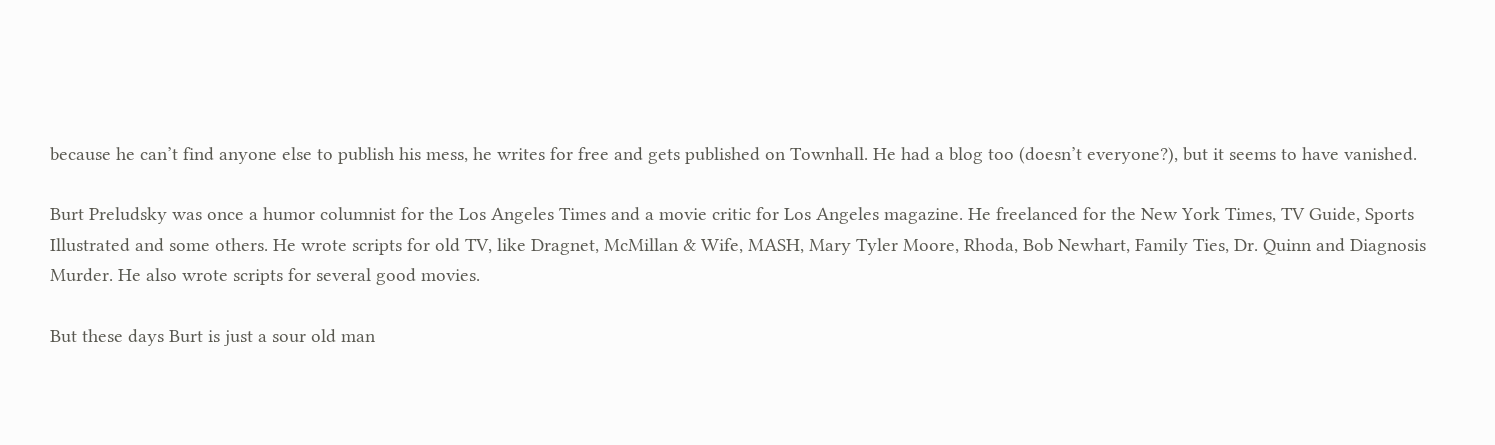because he can’t find anyone else to publish his mess, he writes for free and gets published on Townhall. He had a blog too (doesn’t everyone?), but it seems to have vanished.

Burt Preludsky was once a humor columnist for the Los Angeles Times and a movie critic for Los Angeles magazine. He freelanced for the New York Times, TV Guide, Sports Illustrated and some others. He wrote scripts for old TV, like Dragnet, McMillan & Wife, MASH, Mary Tyler Moore, Rhoda, Bob Newhart, Family Ties, Dr. Quinn and Diagnosis Murder. He also wrote scripts for several good movies.

But these days Burt is just a sour old man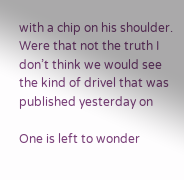with a chip on his shoulder. Were that not the truth I don’t think we would see the kind of drivel that was published yesterday on

One is left to wonder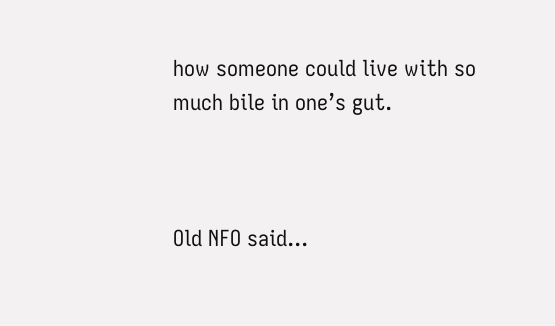how someone could live with so much bile in one’s gut.



Old NFO said...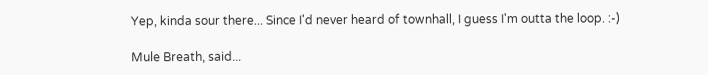Yep, kinda sour there... Since I'd never heard of townhall, I guess I'm outta the loop. :-)

Mule Breath, said...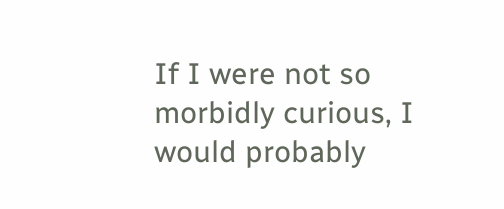If I were not so morbidly curious, I would probably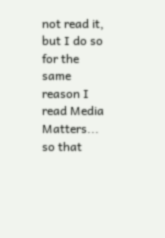not read it, but I do so for the same reason I read Media Matters... so that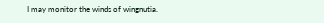I may monitor the winds of wingnutia.